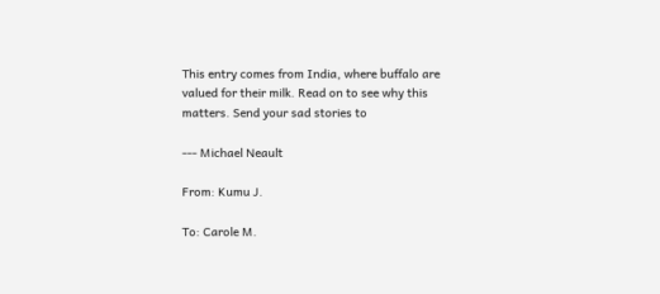This entry comes from India, where buffalo are valued for their milk. Read on to see why this matters. Send your sad stories to

--- Michael Neault

From: Kumu J.

To: Carole M.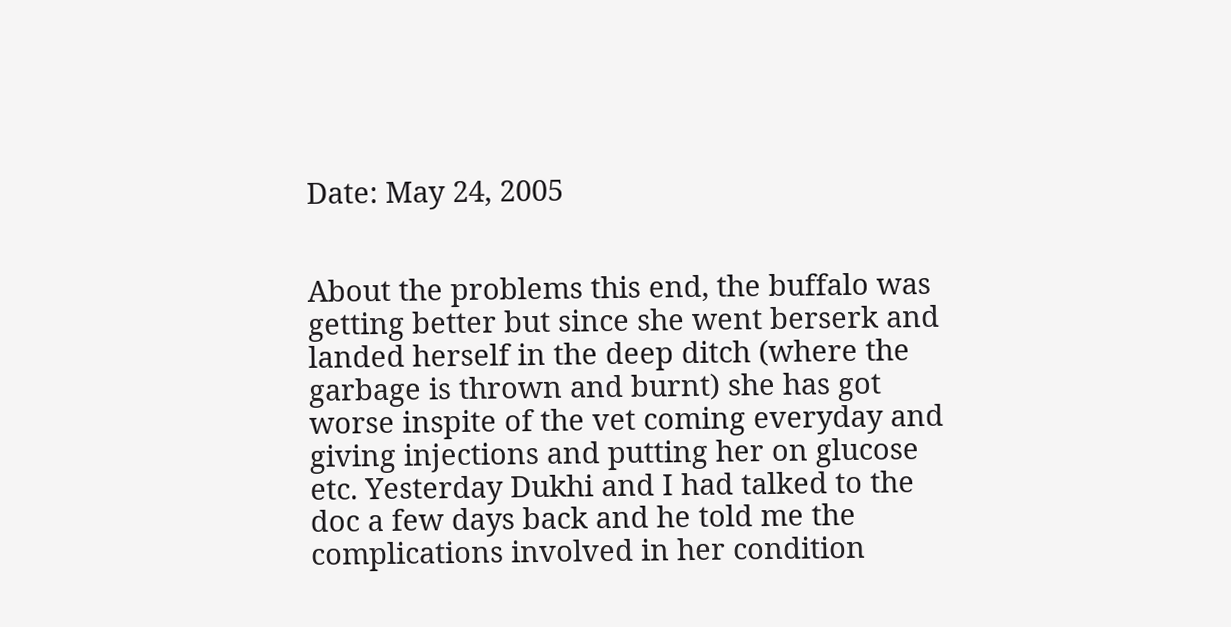Date: May 24, 2005


About the problems this end, the buffalo was getting better but since she went berserk and landed herself in the deep ditch (where the garbage is thrown and burnt) she has got worse inspite of the vet coming everyday and giving injections and putting her on glucose etc. Yesterday Dukhi and I had talked to the doc a few days back and he told me the complications involved in her condition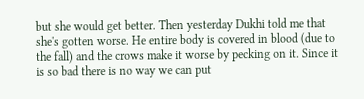but she would get better. Then yesterday Dukhi told me that she's gotten worse. He entire body is covered in blood (due to the fall) and the crows make it worse by pecking on it. Since it is so bad there is no way we can put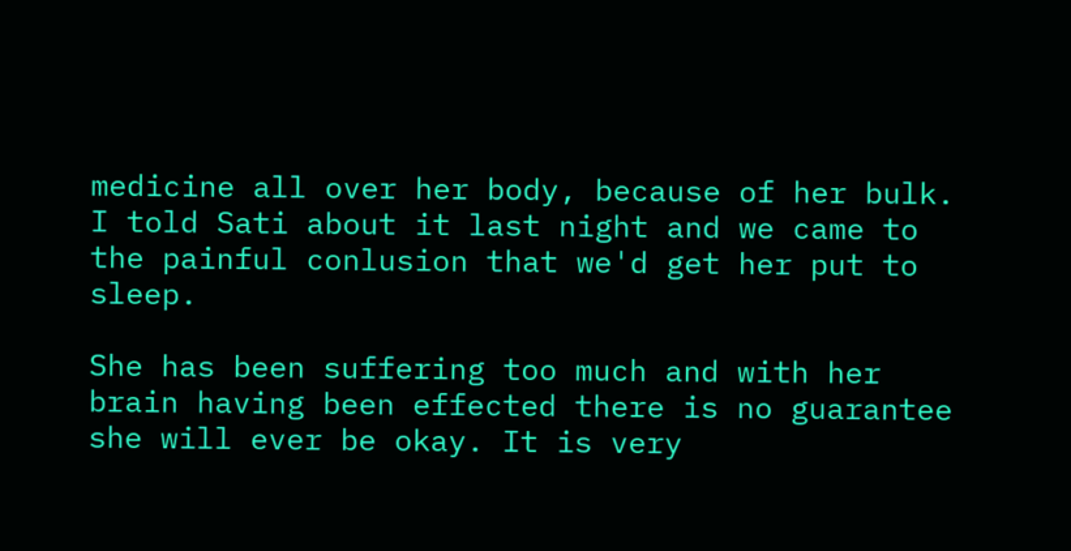medicine all over her body, because of her bulk. I told Sati about it last night and we came to the painful conlusion that we'd get her put to sleep.

She has been suffering too much and with her brain having been effected there is no guarantee she will ever be okay. It is very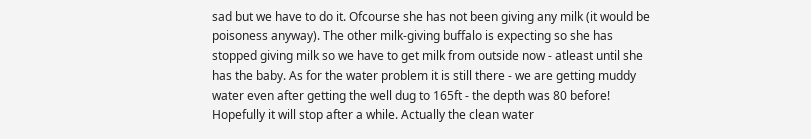sad but we have to do it. Ofcourse she has not been giving any milk (it would be poisoness anyway). The other milk-giving buffalo is expecting so she has stopped giving milk so we have to get milk from outside now - atleast until she has the baby. As for the water problem it is still there - we are getting muddy water even after getting the well dug to 165ft - the depth was 80 before! Hopefully it will stop after a while. Actually the clean water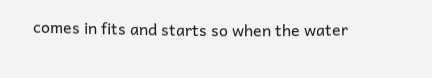comes in fits and starts so when the water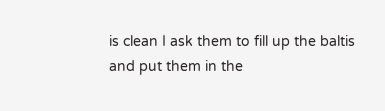is clean I ask them to fill up the baltis and put them in the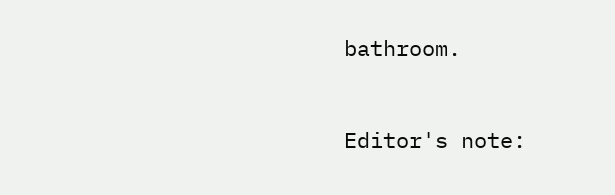bathroom.


Editor's note: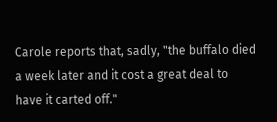Carole reports that, sadly, "the buffalo died a week later and it cost a great deal to have it carted off."